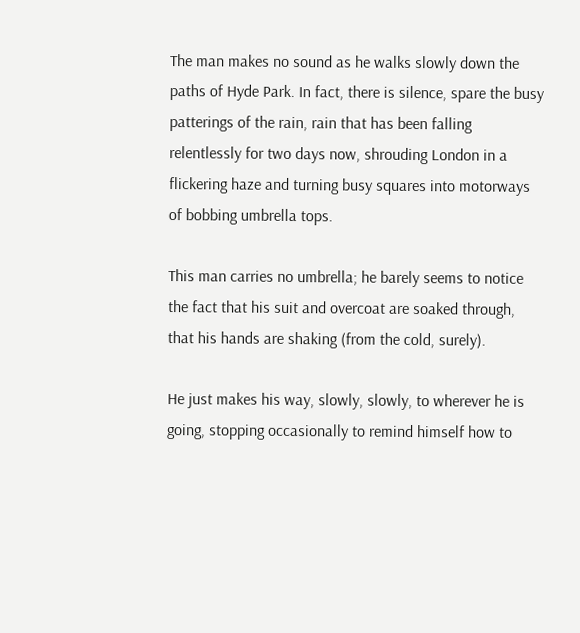The man makes no sound as he walks slowly down the paths of Hyde Park. In fact, there is silence, spare the busy patterings of the rain, rain that has been falling relentlessly for two days now, shrouding London in a flickering haze and turning busy squares into motorways of bobbing umbrella tops.

This man carries no umbrella; he barely seems to notice the fact that his suit and overcoat are soaked through, that his hands are shaking (from the cold, surely).

He just makes his way, slowly, slowly, to wherever he is going, stopping occasionally to remind himself how to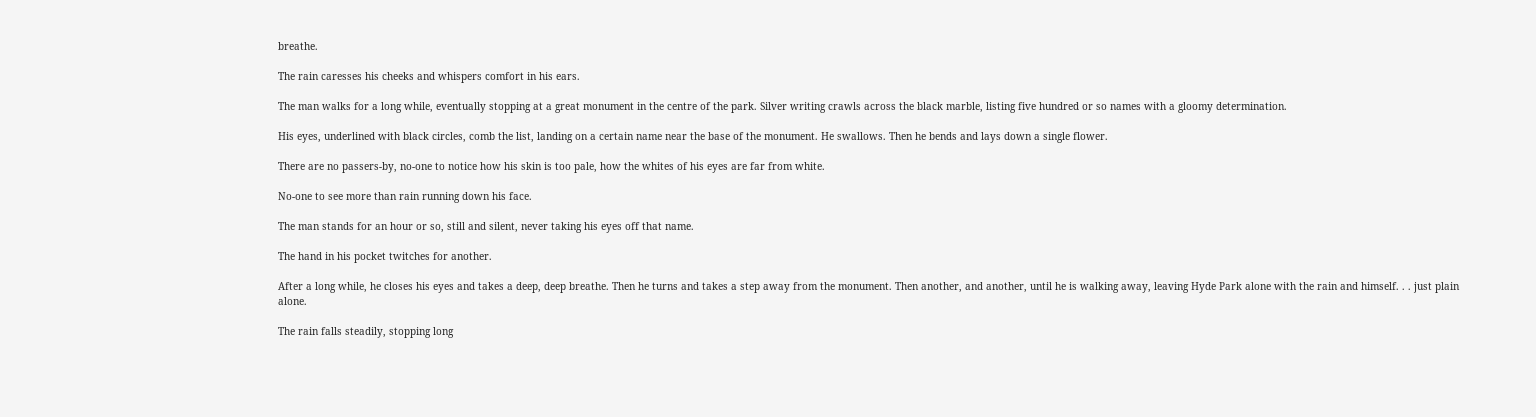breathe.

The rain caresses his cheeks and whispers comfort in his ears.

The man walks for a long while, eventually stopping at a great monument in the centre of the park. Silver writing crawls across the black marble, listing five hundred or so names with a gloomy determination.

His eyes, underlined with black circles, comb the list, landing on a certain name near the base of the monument. He swallows. Then he bends and lays down a single flower.

There are no passers-by, no-one to notice how his skin is too pale, how the whites of his eyes are far from white.

No-one to see more than rain running down his face.

The man stands for an hour or so, still and silent, never taking his eyes off that name.

The hand in his pocket twitches for another.

After a long while, he closes his eyes and takes a deep, deep breathe. Then he turns and takes a step away from the monument. Then another, and another, until he is walking away, leaving Hyde Park alone with the rain and himself. . . just plain alone.

The rain falls steadily, stopping long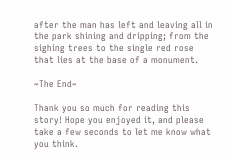after the man has left and leaving all in the park shining and dripping; from the sighing trees to the single red rose that lies at the base of a monument.

~The End~

Thank you so much for reading this story! Hope you enjoyed it, and please take a few seconds to let me know what you think.